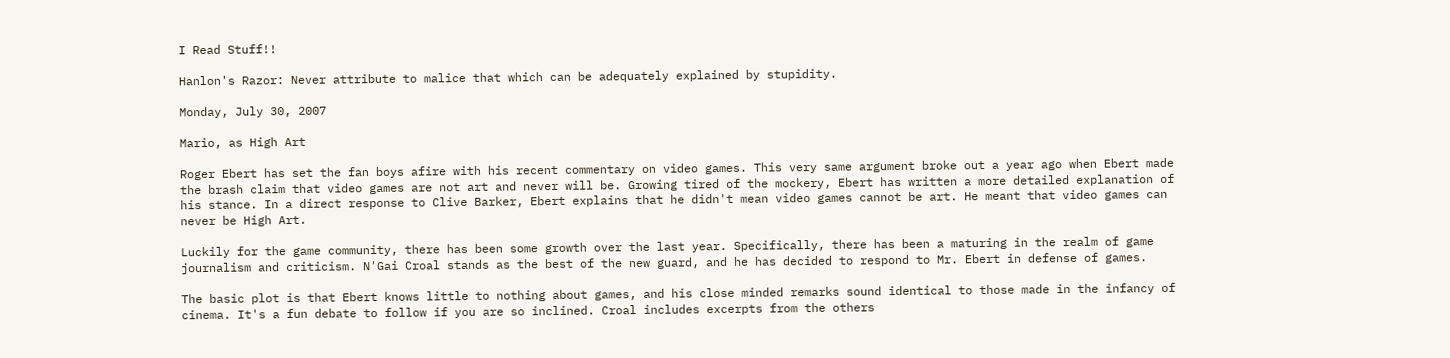I Read Stuff!!

Hanlon's Razor: Never attribute to malice that which can be adequately explained by stupidity.

Monday, July 30, 2007

Mario, as High Art

Roger Ebert has set the fan boys afire with his recent commentary on video games. This very same argument broke out a year ago when Ebert made the brash claim that video games are not art and never will be. Growing tired of the mockery, Ebert has written a more detailed explanation of his stance. In a direct response to Clive Barker, Ebert explains that he didn't mean video games cannot be art. He meant that video games can never be High Art.

Luckily for the game community, there has been some growth over the last year. Specifically, there has been a maturing in the realm of game journalism and criticism. N'Gai Croal stands as the best of the new guard, and he has decided to respond to Mr. Ebert in defense of games.

The basic plot is that Ebert knows little to nothing about games, and his close minded remarks sound identical to those made in the infancy of cinema. It's a fun debate to follow if you are so inclined. Croal includes excerpts from the others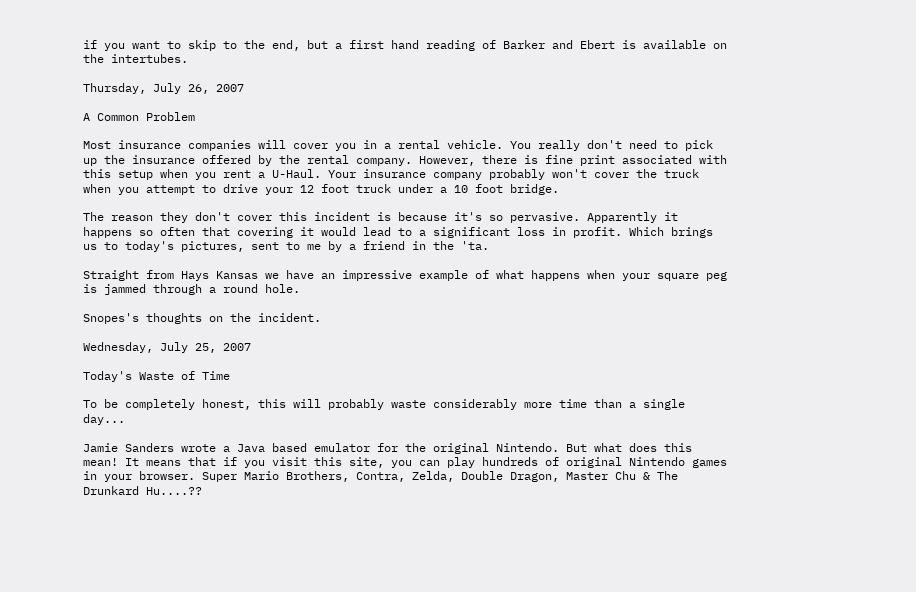if you want to skip to the end, but a first hand reading of Barker and Ebert is available on the intertubes.

Thursday, July 26, 2007

A Common Problem

Most insurance companies will cover you in a rental vehicle. You really don't need to pick up the insurance offered by the rental company. However, there is fine print associated with this setup when you rent a U-Haul. Your insurance company probably won't cover the truck when you attempt to drive your 12 foot truck under a 10 foot bridge.

The reason they don't cover this incident is because it's so pervasive. Apparently it happens so often that covering it would lead to a significant loss in profit. Which brings us to today's pictures, sent to me by a friend in the 'ta.

Straight from Hays Kansas we have an impressive example of what happens when your square peg is jammed through a round hole.

Snopes's thoughts on the incident.

Wednesday, July 25, 2007

Today's Waste of Time

To be completely honest, this will probably waste considerably more time than a single day...

Jamie Sanders wrote a Java based emulator for the original Nintendo. But what does this mean! It means that if you visit this site, you can play hundreds of original Nintendo games in your browser. Super Mario Brothers, Contra, Zelda, Double Dragon, Master Chu & The Drunkard Hu....??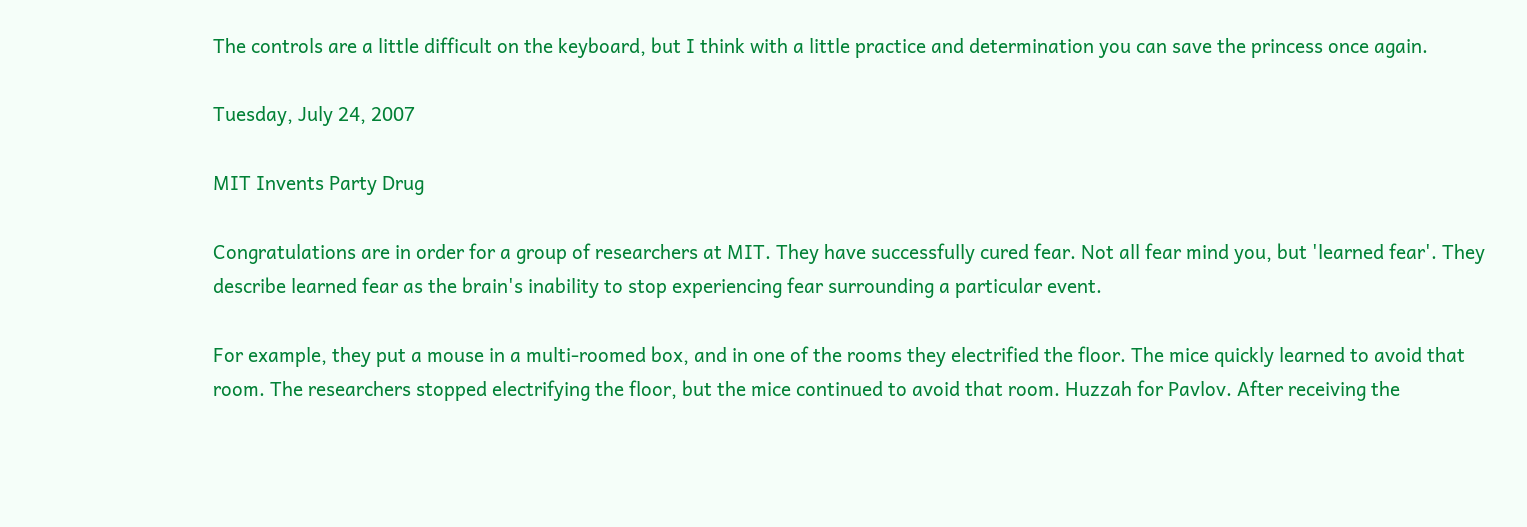The controls are a little difficult on the keyboard, but I think with a little practice and determination you can save the princess once again.

Tuesday, July 24, 2007

MIT Invents Party Drug

Congratulations are in order for a group of researchers at MIT. They have successfully cured fear. Not all fear mind you, but 'learned fear'. They describe learned fear as the brain's inability to stop experiencing fear surrounding a particular event.

For example, they put a mouse in a multi-roomed box, and in one of the rooms they electrified the floor. The mice quickly learned to avoid that room. The researchers stopped electrifying the floor, but the mice continued to avoid that room. Huzzah for Pavlov. After receiving the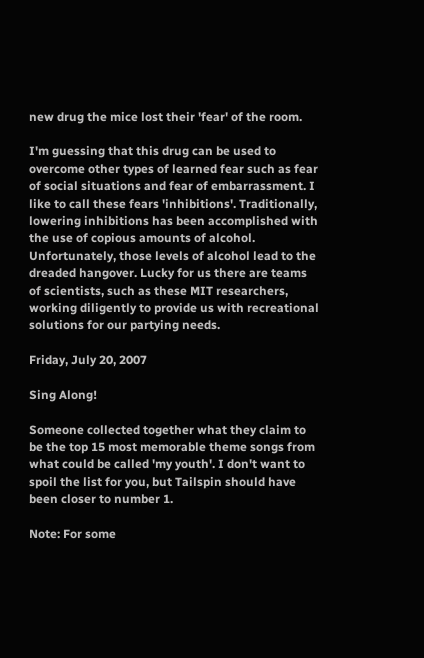new drug the mice lost their 'fear' of the room.

I'm guessing that this drug can be used to overcome other types of learned fear such as fear of social situations and fear of embarrassment. I like to call these fears 'inhibitions'. Traditionally, lowering inhibitions has been accomplished with the use of copious amounts of alcohol. Unfortunately, those levels of alcohol lead to the dreaded hangover. Lucky for us there are teams of scientists, such as these MIT researchers, working diligently to provide us with recreational solutions for our partying needs.

Friday, July 20, 2007

Sing Along!

Someone collected together what they claim to be the top 15 most memorable theme songs from what could be called 'my youth'. I don't want to spoil the list for you, but Tailspin should have been closer to number 1.

Note: For some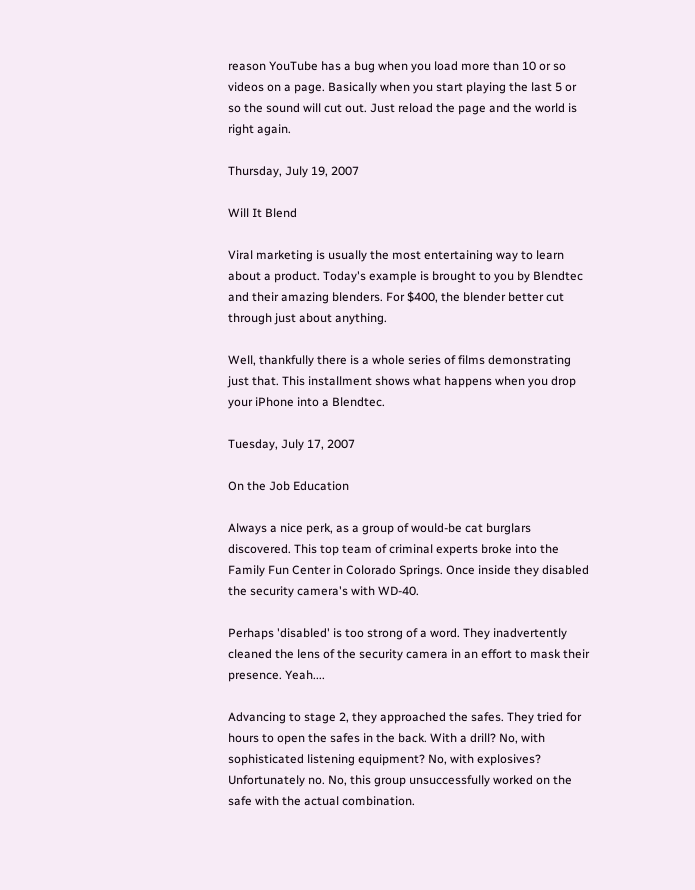reason YouTube has a bug when you load more than 10 or so videos on a page. Basically when you start playing the last 5 or so the sound will cut out. Just reload the page and the world is right again.

Thursday, July 19, 2007

Will It Blend

Viral marketing is usually the most entertaining way to learn about a product. Today's example is brought to you by Blendtec and their amazing blenders. For $400, the blender better cut through just about anything.

Well, thankfully there is a whole series of films demonstrating just that. This installment shows what happens when you drop your iPhone into a Blendtec.

Tuesday, July 17, 2007

On the Job Education

Always a nice perk, as a group of would-be cat burglars discovered. This top team of criminal experts broke into the Family Fun Center in Colorado Springs. Once inside they disabled the security camera's with WD-40.

Perhaps 'disabled' is too strong of a word. They inadvertently cleaned the lens of the security camera in an effort to mask their presence. Yeah....

Advancing to stage 2, they approached the safes. They tried for hours to open the safes in the back. With a drill? No, with sophisticated listening equipment? No, with explosives? Unfortunately no. No, this group unsuccessfully worked on the safe with the actual combination.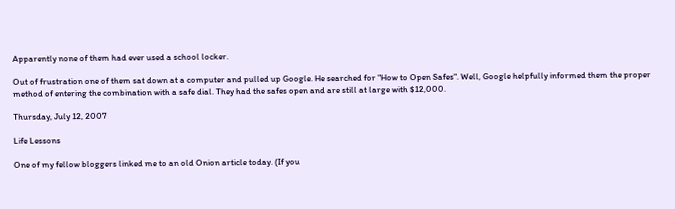Apparently none of them had ever used a school locker.

Out of frustration one of them sat down at a computer and pulled up Google. He searched for "How to Open Safes". Well, Google helpfully informed them the proper method of entering the combination with a safe dial. They had the safes open and are still at large with $12,000.

Thursday, July 12, 2007

Life Lessons

One of my fellow bloggers linked me to an old Onion article today. (If you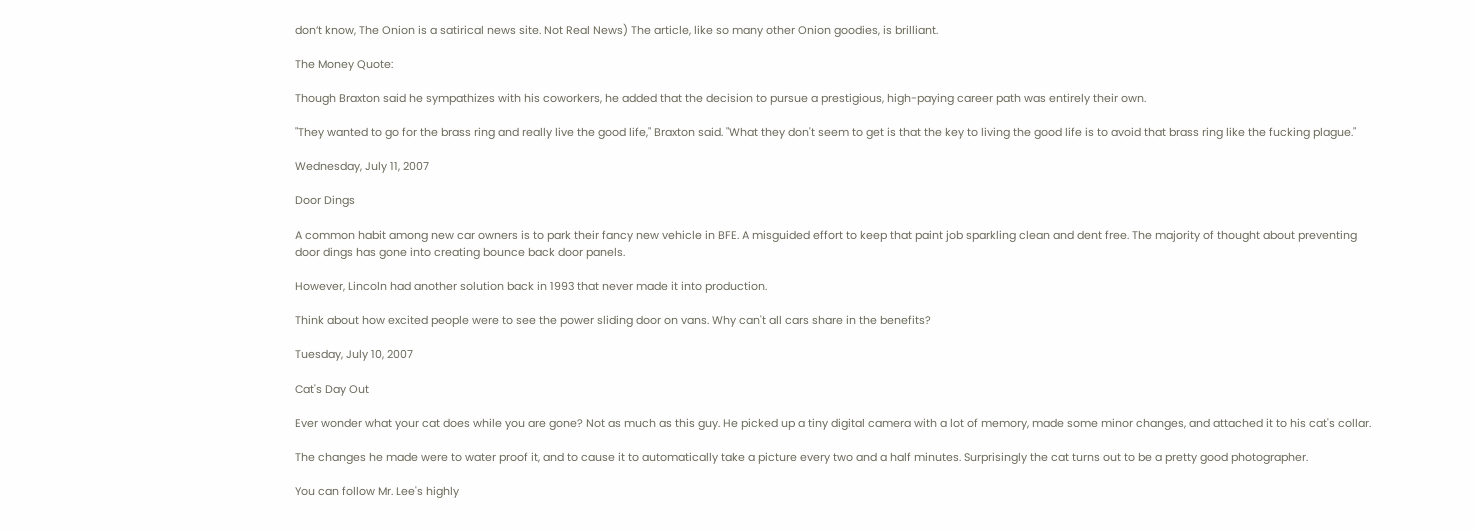don’t know, The Onion is a satirical news site. Not Real News) The article, like so many other Onion goodies, is brilliant.

The Money Quote:

Though Braxton said he sympathizes with his coworkers, he added that the decision to pursue a prestigious, high-paying career path was entirely their own.

"They wanted to go for the brass ring and really live the good life," Braxton said. "What they don't seem to get is that the key to living the good life is to avoid that brass ring like the fucking plague."

Wednesday, July 11, 2007

Door Dings

A common habit among new car owners is to park their fancy new vehicle in BFE. A misguided effort to keep that paint job sparkling clean and dent free. The majority of thought about preventing door dings has gone into creating bounce back door panels.

However, Lincoln had another solution back in 1993 that never made it into production.

Think about how excited people were to see the power sliding door on vans. Why can't all cars share in the benefits?

Tuesday, July 10, 2007

Cat's Day Out

Ever wonder what your cat does while you are gone? Not as much as this guy. He picked up a tiny digital camera with a lot of memory, made some minor changes, and attached it to his cat's collar.

The changes he made were to water proof it, and to cause it to automatically take a picture every two and a half minutes. Surprisingly the cat turns out to be a pretty good photographer.

You can follow Mr. Lee's highly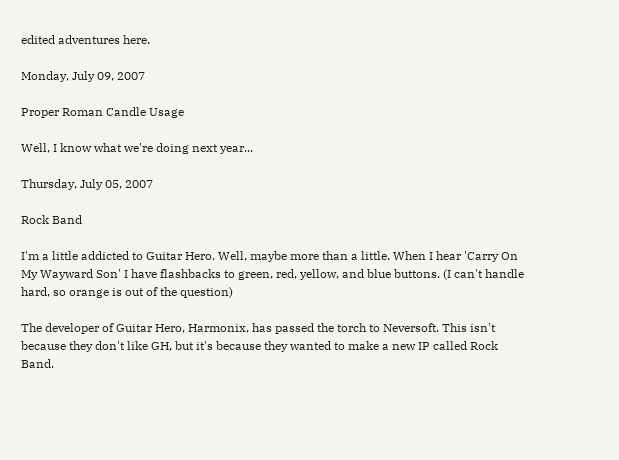edited adventures here.

Monday, July 09, 2007

Proper Roman Candle Usage

Well, I know what we're doing next year...

Thursday, July 05, 2007

Rock Band

I'm a little addicted to Guitar Hero. Well, maybe more than a little. When I hear 'Carry On My Wayward Son' I have flashbacks to green, red, yellow, and blue buttons. (I can't handle hard, so orange is out of the question)

The developer of Guitar Hero, Harmonix, has passed the torch to Neversoft. This isn't because they don't like GH, but it's because they wanted to make a new IP called Rock Band.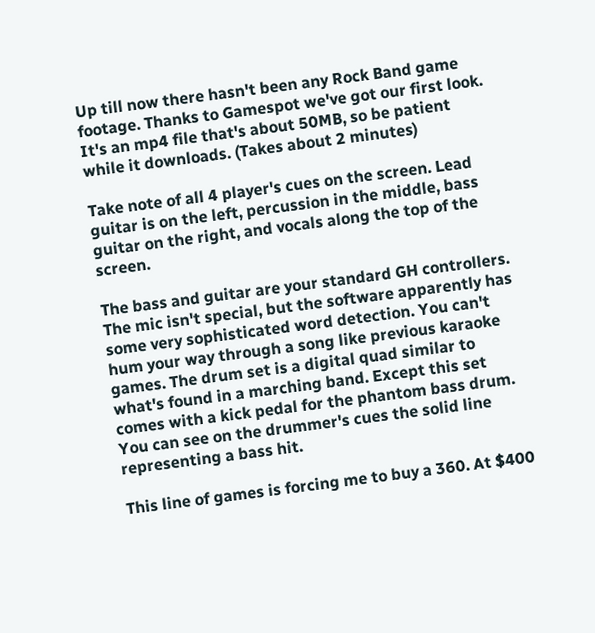Up till now there hasn't been any Rock Band game footage. Thanks to Gamespot we've got our first look. It's an mp4 file that's about 50MB, so be patient while it downloads. (Takes about 2 minutes)

Take note of all 4 player's cues on the screen. Lead guitar is on the left, percussion in the middle, bass guitar on the right, and vocals along the top of the screen.

The bass and guitar are your standard GH controllers. The mic isn't special, but the software apparently has some very sophisticated word detection. You can't hum your way through a song like previous karaoke games. The drum set is a digital quad similar to what's found in a marching band. Except this set comes with a kick pedal for the phantom bass drum. You can see on the drummer's cues the solid line representing a bass hit.

This line of games is forcing me to buy a 360. At $400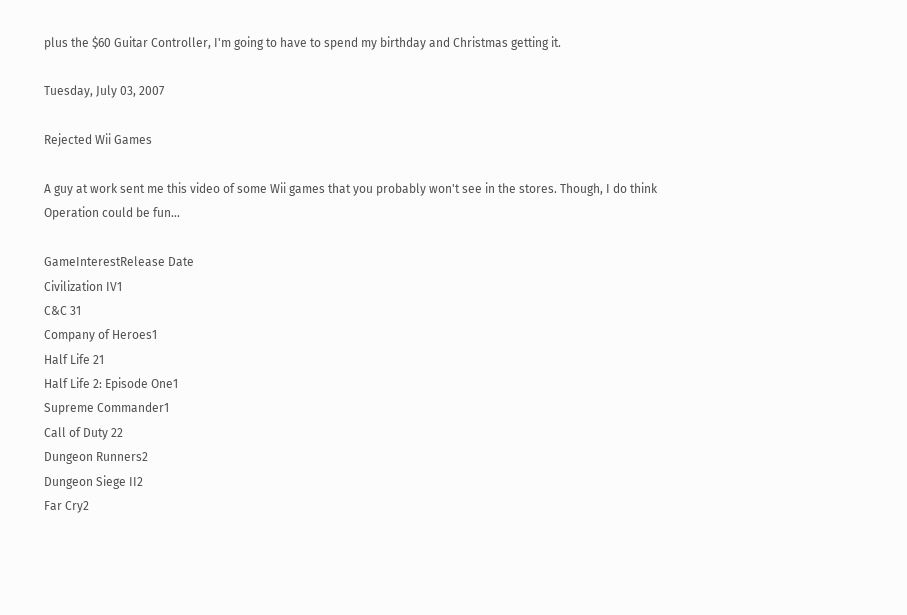plus the $60 Guitar Controller, I'm going to have to spend my birthday and Christmas getting it.

Tuesday, July 03, 2007

Rejected Wii Games

A guy at work sent me this video of some Wii games that you probably won't see in the stores. Though, I do think Operation could be fun...

GameInterestRelease Date
Civilization IV1
C&C 31
Company of Heroes1
Half Life 21
Half Life 2: Episode One1
Supreme Commander1
Call of Duty 22
Dungeon Runners2
Dungeon Siege II2
Far Cry2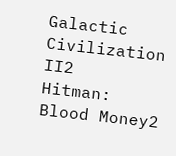Galactic Civilization II2
Hitman: Blood Money2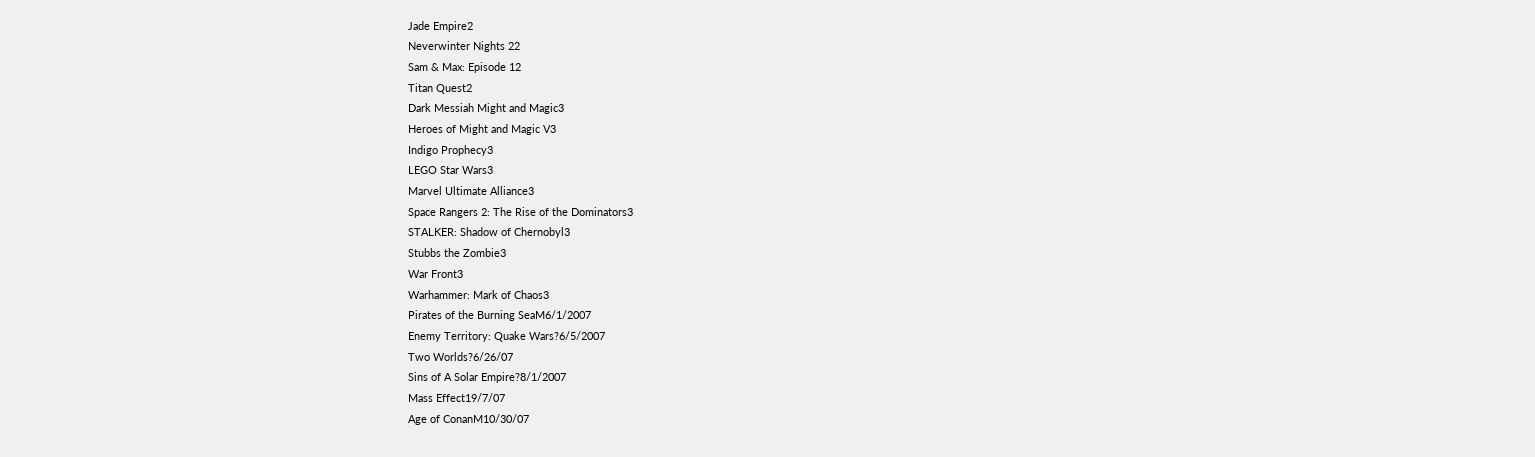Jade Empire2
Neverwinter Nights 22
Sam & Max: Episode 12
Titan Quest2
Dark Messiah Might and Magic3
Heroes of Might and Magic V3
Indigo Prophecy3
LEGO Star Wars3
Marvel Ultimate Alliance3
Space Rangers 2: The Rise of the Dominators3
STALKER: Shadow of Chernobyl3
Stubbs the Zombie3
War Front3
Warhammer: Mark of Chaos3
Pirates of the Burning SeaM6/1/2007
Enemy Territory: Quake Wars?6/5/2007
Two Worlds?6/26/07
Sins of A Solar Empire?8/1/2007
Mass Effect19/7/07
Age of ConanM10/30/07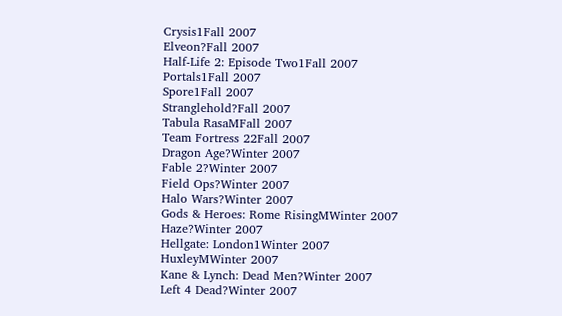Crysis1Fall 2007
Elveon?Fall 2007
Half-Life 2: Episode Two1Fall 2007
Portals1Fall 2007
Spore1Fall 2007
Stranglehold?Fall 2007
Tabula RasaMFall 2007
Team Fortress 22Fall 2007
Dragon Age?Winter 2007
Fable 2?Winter 2007
Field Ops?Winter 2007
Halo Wars?Winter 2007
Gods & Heroes: Rome RisingMWinter 2007
Haze?Winter 2007
Hellgate: London1Winter 2007
HuxleyMWinter 2007
Kane & Lynch: Dead Men?Winter 2007
Left 4 Dead?Winter 2007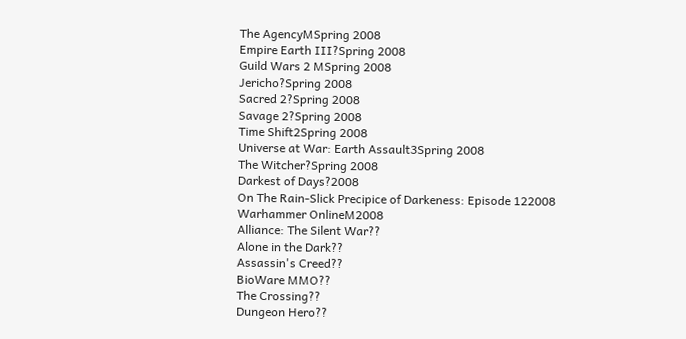The AgencyMSpring 2008
Empire Earth III?Spring 2008
Guild Wars 2 MSpring 2008
Jericho?Spring 2008
Sacred 2?Spring 2008
Savage 2?Spring 2008
Time Shift2Spring 2008
Universe at War: Earth Assault3Spring 2008
The Witcher?Spring 2008
Darkest of Days?2008
On The Rain-Slick Precipice of Darkeness: Episode 122008
Warhammer OnlineM2008
Alliance: The Silent War??
Alone in the Dark??
Assassin's Creed??
BioWare MMO??
The Crossing??
Dungeon Hero??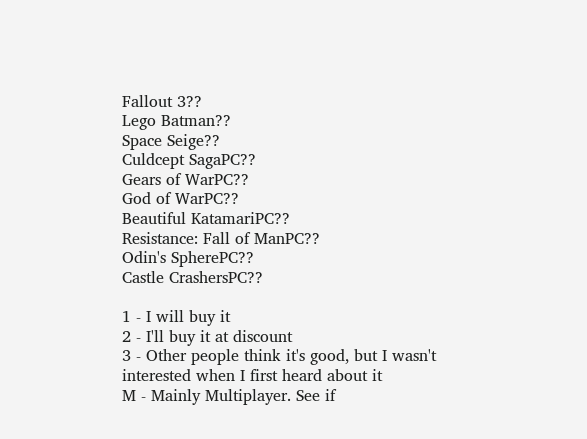Fallout 3??
Lego Batman??
Space Seige??
Culdcept SagaPC??
Gears of WarPC??
God of WarPC??
Beautiful KatamariPC??
Resistance: Fall of ManPC??
Odin's SpherePC??
Castle CrashersPC??

1 - I will buy it
2 - I'll buy it at discount
3 - Other people think it's good, but I wasn't interested when I first heard about it
M - Mainly Multiplayer. See if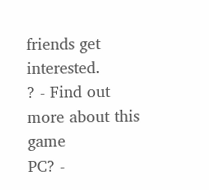friends get interested.
? - Find out more about this game
PC? -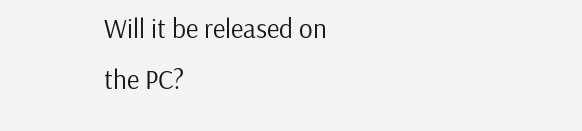Will it be released on the PC?